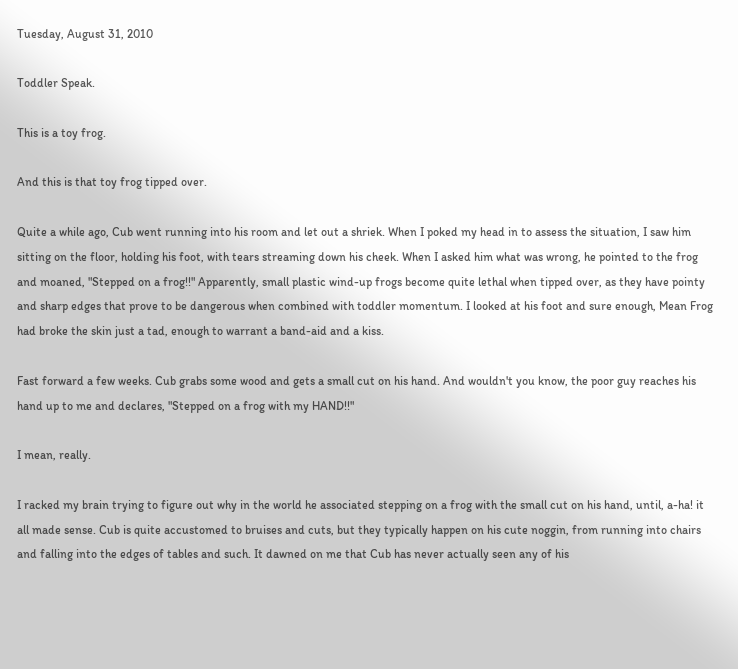Tuesday, August 31, 2010

Toddler Speak.

This is a toy frog.

And this is that toy frog tipped over.

Quite a while ago, Cub went running into his room and let out a shriek. When I poked my head in to assess the situation, I saw him sitting on the floor, holding his foot, with tears streaming down his cheek. When I asked him what was wrong, he pointed to the frog and moaned, "Stepped on a frog!!" Apparently, small plastic wind-up frogs become quite lethal when tipped over, as they have pointy and sharp edges that prove to be dangerous when combined with toddler momentum. I looked at his foot and sure enough, Mean Frog had broke the skin just a tad, enough to warrant a band-aid and a kiss.

Fast forward a few weeks. Cub grabs some wood and gets a small cut on his hand. And wouldn't you know, the poor guy reaches his hand up to me and declares, "Stepped on a frog with my HAND!!"

I mean, really.

I racked my brain trying to figure out why in the world he associated stepping on a frog with the small cut on his hand, until, a-ha! it all made sense. Cub is quite accustomed to bruises and cuts, but they typically happen on his cute noggin, from running into chairs and falling into the edges of tables and such. It dawned on me that Cub has never actually seen any of his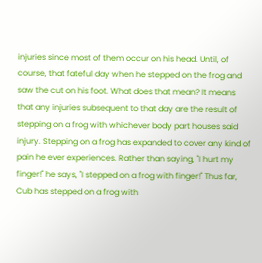injuries since most of them occur on his head. Until, of course, that fateful day when he stepped on the frog and saw the cut on his foot. What does that mean? It means that any injuries subsequent to that day are the result of stepping on a frog with whichever body part houses said injury. Stepping on a frog has expanded to cover any kind of pain he ever experiences. Rather than saying, "I hurt my finger!" he says, "I stepped on a frog with finger!" Thus far, Cub has stepped on a frog with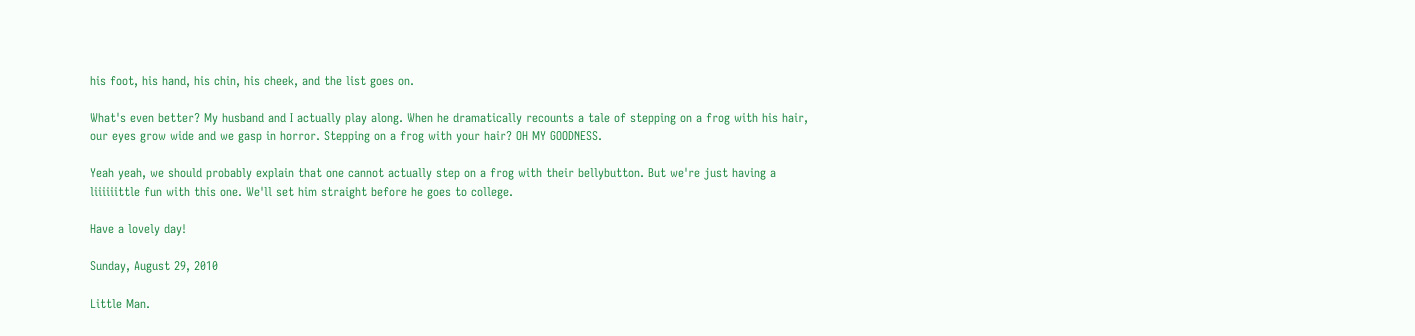his foot, his hand, his chin, his cheek, and the list goes on.

What's even better? My husband and I actually play along. When he dramatically recounts a tale of stepping on a frog with his hair, our eyes grow wide and we gasp in horror. Stepping on a frog with your hair? OH MY GOODNESS.

Yeah yeah, we should probably explain that one cannot actually step on a frog with their bellybutton. But we're just having a liiiiiittle fun with this one. We'll set him straight before he goes to college.

Have a lovely day!

Sunday, August 29, 2010

Little Man.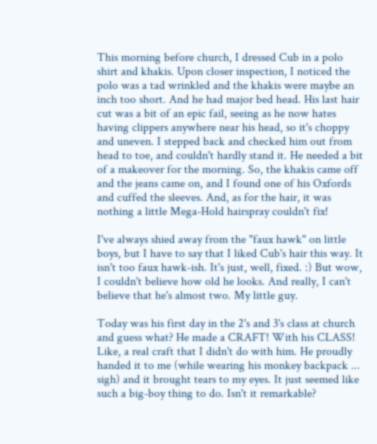This morning before church, I dressed Cub in a polo shirt and khakis. Upon closer inspection, I noticed the polo was a tad wrinkled and the khakis were maybe an inch too short. And he had major bed head. His last hair cut was a bit of an epic fail, seeing as he now hates having clippers anywhere near his head, so it's choppy and uneven. I stepped back and checked him out from head to toe, and couldn't hardly stand it. He needed a bit of a makeover for the morning. So, the khakis came off and the jeans came on, and I found one of his Oxfords and cuffed the sleeves. And, as for the hair, it was nothing a little Mega-Hold hairspray couldn't fix!

I've always shied away from the "faux hawk" on little boys, but I have to say that I liked Cub's hair this way. It isn't too faux hawk-ish. It's just, well, fixed. :) But wow, I couldn't believe how old he looks. And really, I can't believe that he's almost two. My little guy.

Today was his first day in the 2's and 3's class at church and guess what? He made a CRAFT! With his CLASS! Like, a real craft that I didn't do with him. He proudly handed it to me (while wearing his monkey backpack ... sigh) and it brought tears to my eyes. It just seemed like such a big-boy thing to do. Isn't it remarkable?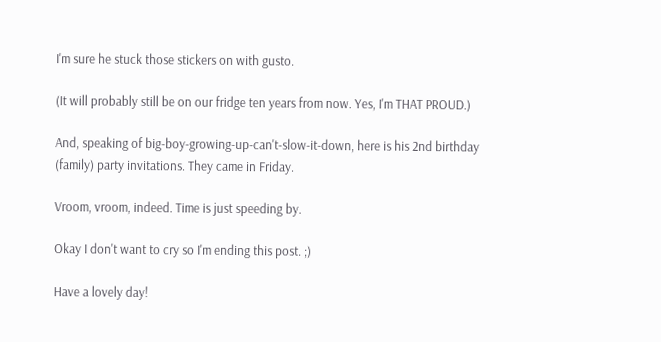I'm sure he stuck those stickers on with gusto.

(It will probably still be on our fridge ten years from now. Yes, I'm THAT PROUD.)

And, speaking of big-boy-growing-up-can't-slow-it-down, here is his 2nd birthday (family) party invitations. They came in Friday.

Vroom, vroom, indeed. Time is just speeding by.

Okay I don't want to cry so I'm ending this post. ;)

Have a lovely day!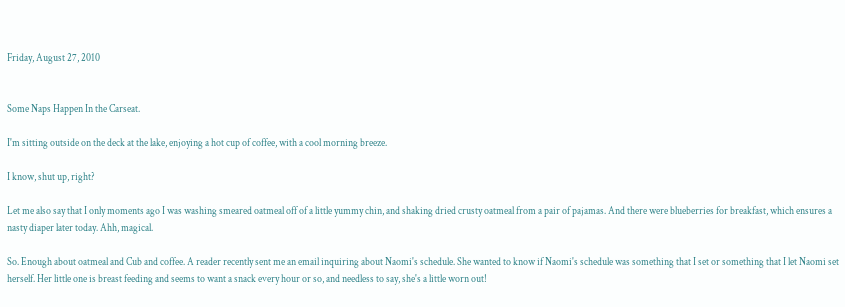Friday, August 27, 2010


Some Naps Happen In the Carseat.

I'm sitting outside on the deck at the lake, enjoying a hot cup of coffee, with a cool morning breeze.

I know, shut up, right?

Let me also say that I only moments ago I was washing smeared oatmeal off of a little yummy chin, and shaking dried crusty oatmeal from a pair of pajamas. And there were blueberries for breakfast, which ensures a nasty diaper later today. Ahh, magical.

So. Enough about oatmeal and Cub and coffee. A reader recently sent me an email inquiring about Naomi's schedule. She wanted to know if Naomi's schedule was something that I set or something that I let Naomi set herself. Her little one is breast feeding and seems to want a snack every hour or so, and needless to say, she's a little worn out!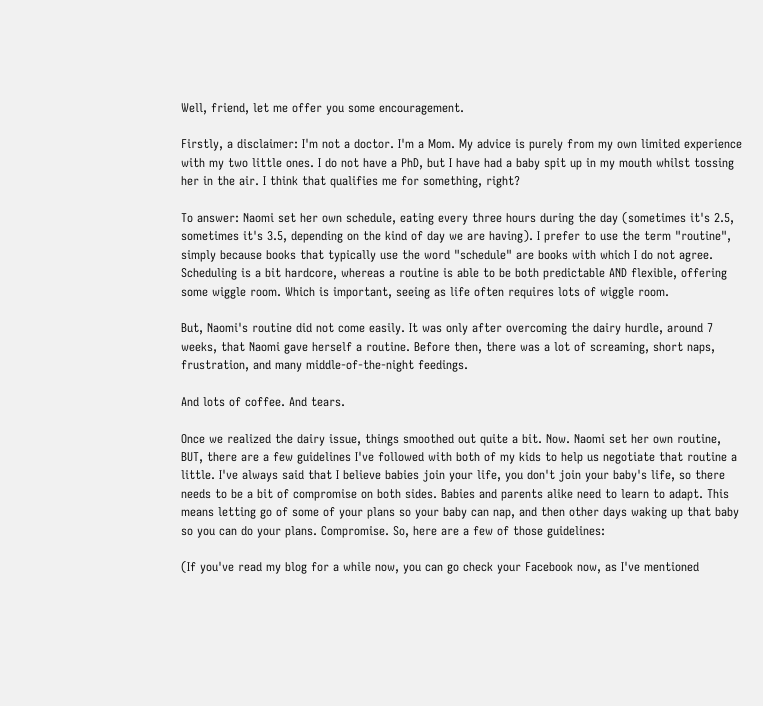Well, friend, let me offer you some encouragement.

Firstly, a disclaimer: I'm not a doctor. I'm a Mom. My advice is purely from my own limited experience with my two little ones. I do not have a PhD, but I have had a baby spit up in my mouth whilst tossing her in the air. I think that qualifies me for something, right?

To answer: Naomi set her own schedule, eating every three hours during the day (sometimes it's 2.5, sometimes it's 3.5, depending on the kind of day we are having). I prefer to use the term "routine", simply because books that typically use the word "schedule" are books with which I do not agree. Scheduling is a bit hardcore, whereas a routine is able to be both predictable AND flexible, offering some wiggle room. Which is important, seeing as life often requires lots of wiggle room.

But, Naomi's routine did not come easily. It was only after overcoming the dairy hurdle, around 7 weeks, that Naomi gave herself a routine. Before then, there was a lot of screaming, short naps, frustration, and many middle-of-the-night feedings.

And lots of coffee. And tears.

Once we realized the dairy issue, things smoothed out quite a bit. Now. Naomi set her own routine, BUT, there are a few guidelines I've followed with both of my kids to help us negotiate that routine a little. I've always said that I believe babies join your life, you don't join your baby's life, so there needs to be a bit of compromise on both sides. Babies and parents alike need to learn to adapt. This means letting go of some of your plans so your baby can nap, and then other days waking up that baby so you can do your plans. Compromise. So, here are a few of those guidelines:

(If you've read my blog for a while now, you can go check your Facebook now, as I've mentioned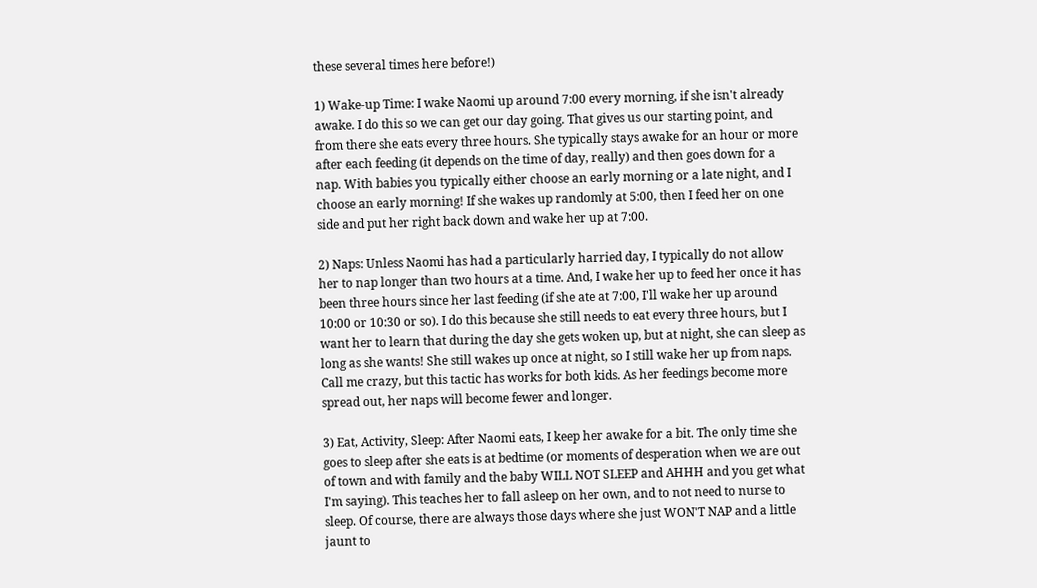these several times here before!)

1) Wake-up Time: I wake Naomi up around 7:00 every morning, if she isn't already awake. I do this so we can get our day going. That gives us our starting point, and from there she eats every three hours. She typically stays awake for an hour or more after each feeding (it depends on the time of day, really) and then goes down for a nap. With babies you typically either choose an early morning or a late night, and I choose an early morning! If she wakes up randomly at 5:00, then I feed her on one side and put her right back down and wake her up at 7:00.

2) Naps: Unless Naomi has had a particularly harried day, I typically do not allow her to nap longer than two hours at a time. And, I wake her up to feed her once it has been three hours since her last feeding (if she ate at 7:00, I'll wake her up around 10:00 or 10:30 or so). I do this because she still needs to eat every three hours, but I want her to learn that during the day she gets woken up, but at night, she can sleep as long as she wants! She still wakes up once at night, so I still wake her up from naps. Call me crazy, but this tactic has works for both kids. As her feedings become more spread out, her naps will become fewer and longer.

3) Eat, Activity, Sleep: After Naomi eats, I keep her awake for a bit. The only time she goes to sleep after she eats is at bedtime (or moments of desperation when we are out of town and with family and the baby WILL NOT SLEEP and AHHH and you get what I'm saying). This teaches her to fall asleep on her own, and to not need to nurse to sleep. Of course, there are always those days where she just WON'T NAP and a little jaunt to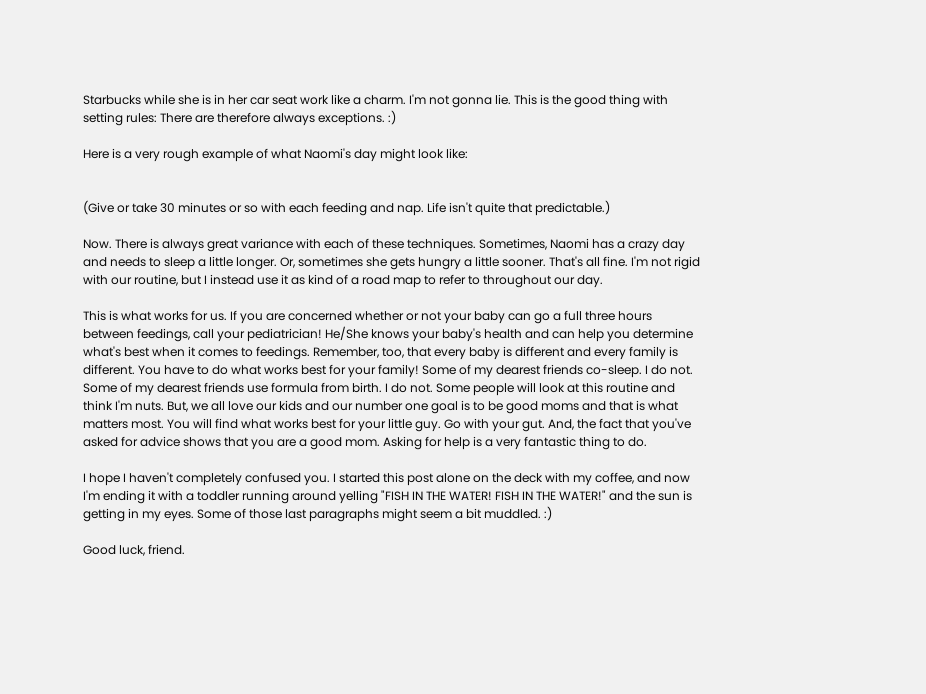Starbucks while she is in her car seat work like a charm. I'm not gonna lie. This is the good thing with setting rules: There are therefore always exceptions. :)

Here is a very rough example of what Naomi's day might look like:


(Give or take 30 minutes or so with each feeding and nap. Life isn't quite that predictable.)

Now. There is always great variance with each of these techniques. Sometimes, Naomi has a crazy day and needs to sleep a little longer. Or, sometimes she gets hungry a little sooner. That's all fine. I'm not rigid with our routine, but I instead use it as kind of a road map to refer to throughout our day.

This is what works for us. If you are concerned whether or not your baby can go a full three hours between feedings, call your pediatrician! He/She knows your baby's health and can help you determine what's best when it comes to feedings. Remember, too, that every baby is different and every family is different. You have to do what works best for your family! Some of my dearest friends co-sleep. I do not. Some of my dearest friends use formula from birth. I do not. Some people will look at this routine and think I'm nuts. But, we all love our kids and our number one goal is to be good moms and that is what matters most. You will find what works best for your little guy. Go with your gut. And, the fact that you've asked for advice shows that you are a good mom. Asking for help is a very fantastic thing to do.

I hope I haven't completely confused you. I started this post alone on the deck with my coffee, and now I'm ending it with a toddler running around yelling "FISH IN THE WATER! FISH IN THE WATER!" and the sun is getting in my eyes. Some of those last paragraphs might seem a bit muddled. :)

Good luck, friend.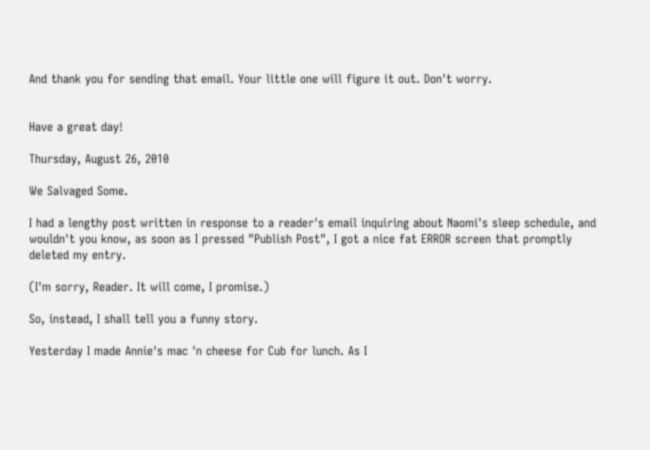And thank you for sending that email. Your little one will figure it out. Don't worry.


Have a great day!

Thursday, August 26, 2010

We Salvaged Some.

I had a lengthy post written in response to a reader's email inquiring about Naomi's sleep schedule, and wouldn't you know, as soon as I pressed "Publish Post", I got a nice fat ERROR screen that promptly deleted my entry.

(I'm sorry, Reader. It will come, I promise.)

So, instead, I shall tell you a funny story.

Yesterday I made Annie's mac 'n cheese for Cub for lunch. As I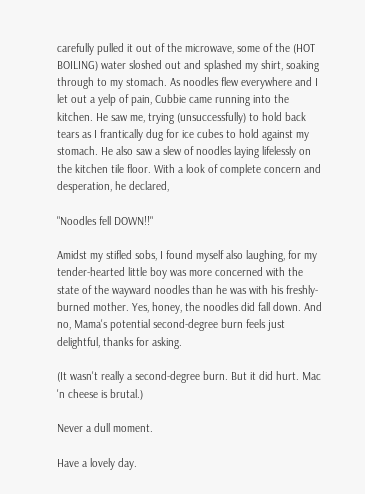carefully pulled it out of the microwave, some of the (HOT BOILING) water sloshed out and splashed my shirt, soaking through to my stomach. As noodles flew everywhere and I let out a yelp of pain, Cubbie came running into the kitchen. He saw me, trying (unsuccessfully) to hold back tears as I frantically dug for ice cubes to hold against my stomach. He also saw a slew of noodles laying lifelessly on the kitchen tile floor. With a look of complete concern and desperation, he declared,

"Noodles fell DOWN!!"

Amidst my stifled sobs, I found myself also laughing, for my tender-hearted little boy was more concerned with the state of the wayward noodles than he was with his freshly-burned mother. Yes, honey, the noodles did fall down. And no, Mama's potential second-degree burn feels just delightful, thanks for asking.

(It wasn't really a second-degree burn. But it did hurt. Mac 'n cheese is brutal.)

Never a dull moment.

Have a lovely day.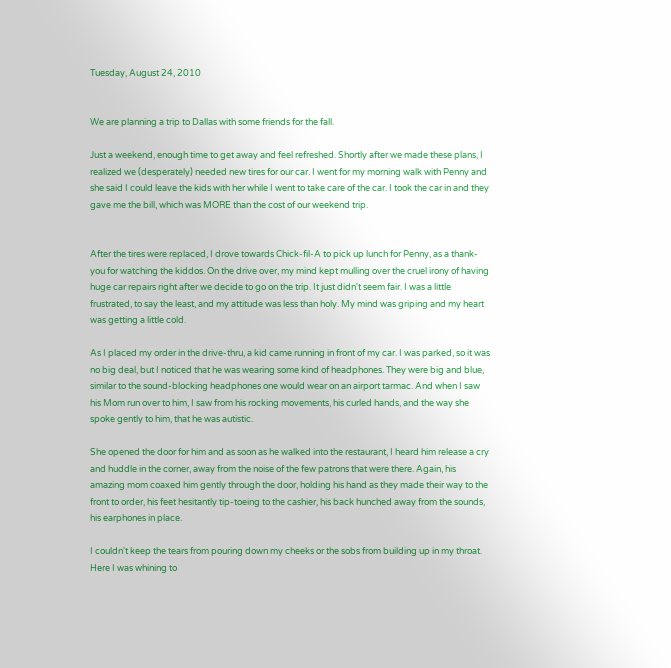Tuesday, August 24, 2010


We are planning a trip to Dallas with some friends for the fall.

Just a weekend, enough time to get away and feel refreshed. Shortly after we made these plans, I realized we (desperately) needed new tires for our car. I went for my morning walk with Penny and she said I could leave the kids with her while I went to take care of the car. I took the car in and they gave me the bill, which was MORE than the cost of our weekend trip.


After the tires were replaced, I drove towards Chick-fil-A to pick up lunch for Penny, as a thank-you for watching the kiddos. On the drive over, my mind kept mulling over the cruel irony of having huge car repairs right after we decide to go on the trip. It just didn't seem fair. I was a little frustrated, to say the least, and my attitude was less than holy. My mind was griping and my heart was getting a little cold.

As I placed my order in the drive-thru, a kid came running in front of my car. I was parked, so it was no big deal, but I noticed that he was wearing some kind of headphones. They were big and blue, similar to the sound-blocking headphones one would wear on an airport tarmac. And when I saw his Mom run over to him, I saw from his rocking movements, his curled hands, and the way she spoke gently to him, that he was autistic.

She opened the door for him and as soon as he walked into the restaurant, I heard him release a cry and huddle in the corner, away from the noise of the few patrons that were there. Again, his amazing mom coaxed him gently through the door, holding his hand as they made their way to the front to order, his feet hesitantly tip-toeing to the cashier, his back hunched away from the sounds, his earphones in place.

I couldn't keep the tears from pouring down my cheeks or the sobs from building up in my throat. Here I was whining to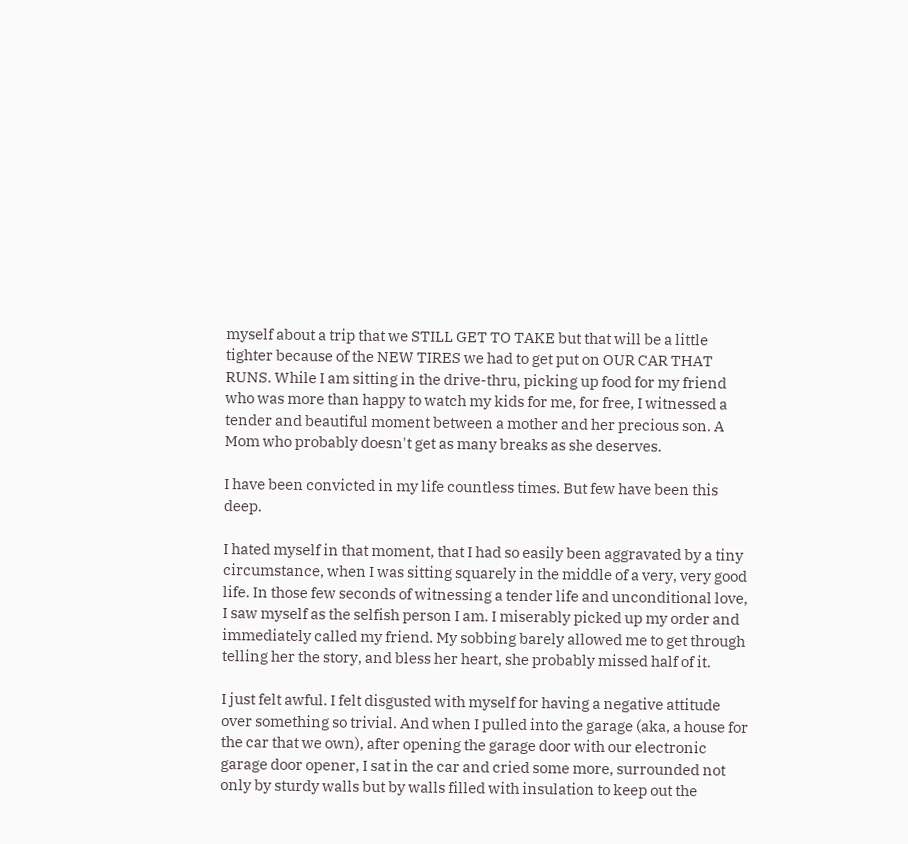myself about a trip that we STILL GET TO TAKE but that will be a little tighter because of the NEW TIRES we had to get put on OUR CAR THAT RUNS. While I am sitting in the drive-thru, picking up food for my friend who was more than happy to watch my kids for me, for free, I witnessed a tender and beautiful moment between a mother and her precious son. A Mom who probably doesn't get as many breaks as she deserves.

I have been convicted in my life countless times. But few have been this deep.

I hated myself in that moment, that I had so easily been aggravated by a tiny circumstance, when I was sitting squarely in the middle of a very, very good life. In those few seconds of witnessing a tender life and unconditional love, I saw myself as the selfish person I am. I miserably picked up my order and immediately called my friend. My sobbing barely allowed me to get through telling her the story, and bless her heart, she probably missed half of it.

I just felt awful. I felt disgusted with myself for having a negative attitude over something so trivial. And when I pulled into the garage (aka, a house for the car that we own), after opening the garage door with our electronic garage door opener, I sat in the car and cried some more, surrounded not only by sturdy walls but by walls filled with insulation to keep out the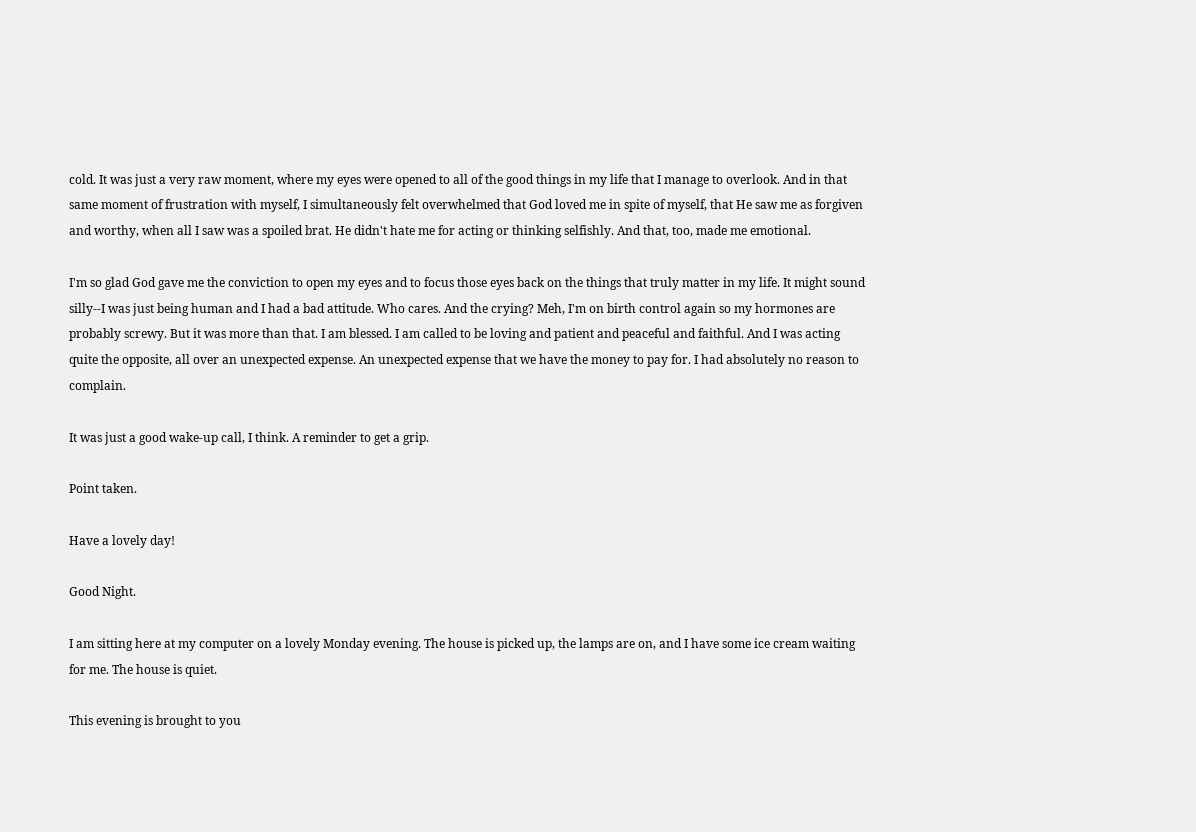cold. It was just a very raw moment, where my eyes were opened to all of the good things in my life that I manage to overlook. And in that same moment of frustration with myself, I simultaneously felt overwhelmed that God loved me in spite of myself, that He saw me as forgiven and worthy, when all I saw was a spoiled brat. He didn't hate me for acting or thinking selfishly. And that, too, made me emotional.

I'm so glad God gave me the conviction to open my eyes and to focus those eyes back on the things that truly matter in my life. It might sound silly--I was just being human and I had a bad attitude. Who cares. And the crying? Meh, I'm on birth control again so my hormones are probably screwy. But it was more than that. I am blessed. I am called to be loving and patient and peaceful and faithful. And I was acting quite the opposite, all over an unexpected expense. An unexpected expense that we have the money to pay for. I had absolutely no reason to complain.

It was just a good wake-up call, I think. A reminder to get a grip.

Point taken.

Have a lovely day!

Good Night.

I am sitting here at my computer on a lovely Monday evening. The house is picked up, the lamps are on, and I have some ice cream waiting for me. The house is quiet.

This evening is brought to you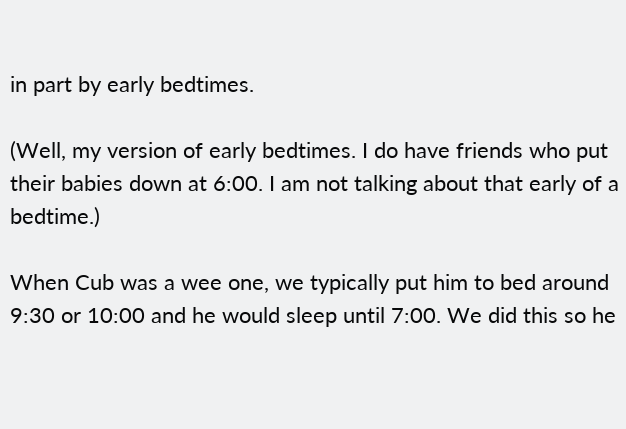in part by early bedtimes.

(Well, my version of early bedtimes. I do have friends who put their babies down at 6:00. I am not talking about that early of a bedtime.)

When Cub was a wee one, we typically put him to bed around 9:30 or 10:00 and he would sleep until 7:00. We did this so he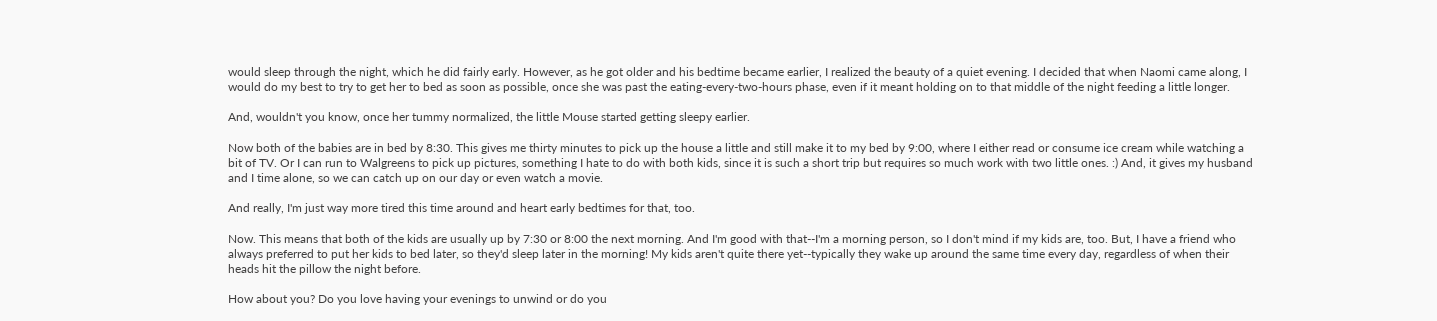would sleep through the night, which he did fairly early. However, as he got older and his bedtime became earlier, I realized the beauty of a quiet evening. I decided that when Naomi came along, I would do my best to try to get her to bed as soon as possible, once she was past the eating-every-two-hours phase, even if it meant holding on to that middle of the night feeding a little longer.

And, wouldn't you know, once her tummy normalized, the little Mouse started getting sleepy earlier.

Now both of the babies are in bed by 8:30. This gives me thirty minutes to pick up the house a little and still make it to my bed by 9:00, where I either read or consume ice cream while watching a bit of TV. Or I can run to Walgreens to pick up pictures, something I hate to do with both kids, since it is such a short trip but requires so much work with two little ones. :) And, it gives my husband and I time alone, so we can catch up on our day or even watch a movie.

And really, I'm just way more tired this time around and heart early bedtimes for that, too.

Now. This means that both of the kids are usually up by 7:30 or 8:00 the next morning. And I'm good with that--I'm a morning person, so I don't mind if my kids are, too. But, I have a friend who always preferred to put her kids to bed later, so they'd sleep later in the morning! My kids aren't quite there yet--typically they wake up around the same time every day, regardless of when their heads hit the pillow the night before.

How about you? Do you love having your evenings to unwind or do you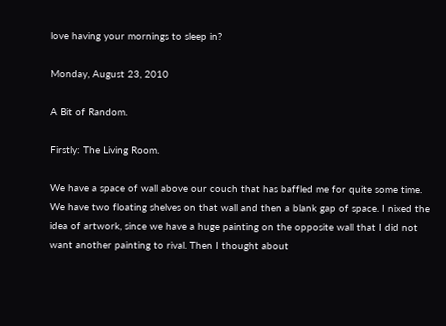love having your mornings to sleep in?

Monday, August 23, 2010

A Bit of Random.

Firstly: The Living Room.

We have a space of wall above our couch that has baffled me for quite some time. We have two floating shelves on that wall and then a blank gap of space. I nixed the idea of artwork, since we have a huge painting on the opposite wall that I did not want another painting to rival. Then I thought about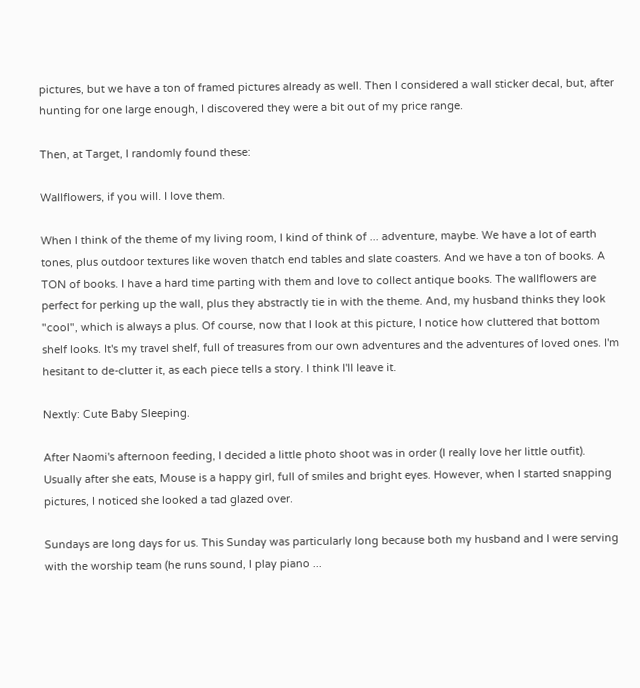pictures, but we have a ton of framed pictures already as well. Then I considered a wall sticker decal, but, after hunting for one large enough, I discovered they were a bit out of my price range.

Then, at Target, I randomly found these:

Wallflowers, if you will. I love them.

When I think of the theme of my living room, I kind of think of ... adventure, maybe. We have a lot of earth tones, plus outdoor textures like woven thatch end tables and slate coasters. And we have a ton of books. A TON of books. I have a hard time parting with them and love to collect antique books. The wallflowers are perfect for perking up the wall, plus they abstractly tie in with the theme. And, my husband thinks they look "cool", which is always a plus. Of course, now that I look at this picture, I notice how cluttered that bottom shelf looks. It's my travel shelf, full of treasures from our own adventures and the adventures of loved ones. I'm hesitant to de-clutter it, as each piece tells a story. I think I'll leave it.

Nextly: Cute Baby Sleeping.

After Naomi's afternoon feeding, I decided a little photo shoot was in order (I really love her little outfit). Usually after she eats, Mouse is a happy girl, full of smiles and bright eyes. However, when I started snapping pictures, I noticed she looked a tad glazed over.

Sundays are long days for us. This Sunday was particularly long because both my husband and I were serving with the worship team (he runs sound, I play piano ...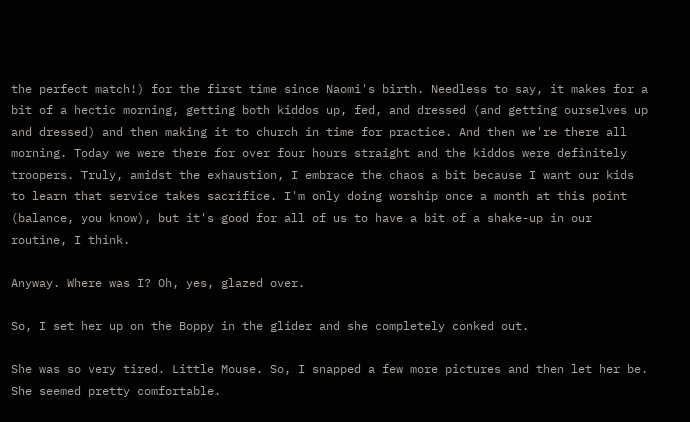the perfect match!) for the first time since Naomi's birth. Needless to say, it makes for a bit of a hectic morning, getting both kiddos up, fed, and dressed (and getting ourselves up and dressed) and then making it to church in time for practice. And then we're there all morning. Today we were there for over four hours straight and the kiddos were definitely troopers. Truly, amidst the exhaustion, I embrace the chaos a bit because I want our kids to learn that service takes sacrifice. I'm only doing worship once a month at this point (balance, you know), but it's good for all of us to have a bit of a shake-up in our routine, I think.

Anyway. Where was I? Oh, yes, glazed over.

So, I set her up on the Boppy in the glider and she completely conked out.

She was so very tired. Little Mouse. So, I snapped a few more pictures and then let her be. She seemed pretty comfortable.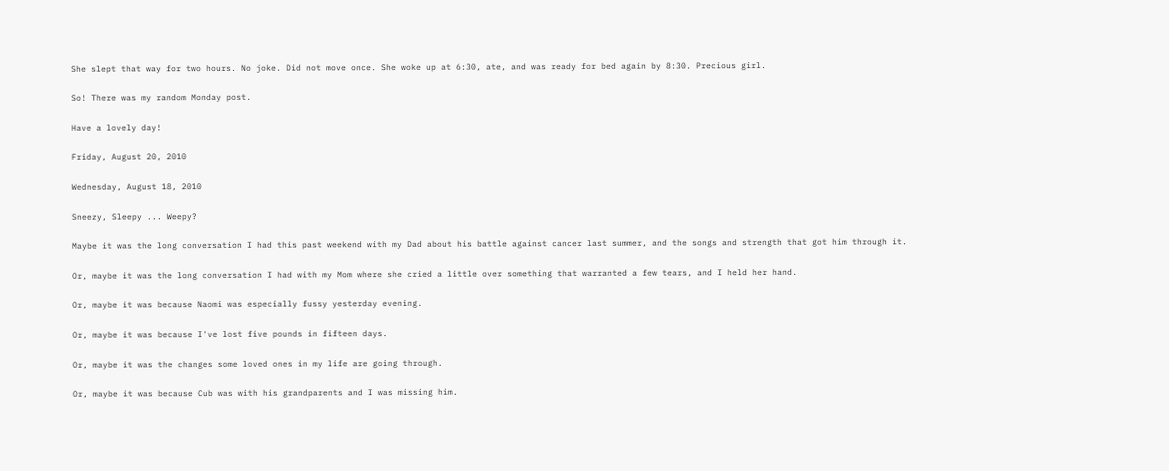She slept that way for two hours. No joke. Did not move once. She woke up at 6:30, ate, and was ready for bed again by 8:30. Precious girl.

So! There was my random Monday post.

Have a lovely day!

Friday, August 20, 2010

Wednesday, August 18, 2010

Sneezy, Sleepy ... Weepy?

Maybe it was the long conversation I had this past weekend with my Dad about his battle against cancer last summer, and the songs and strength that got him through it.

Or, maybe it was the long conversation I had with my Mom where she cried a little over something that warranted a few tears, and I held her hand.

Or, maybe it was because Naomi was especially fussy yesterday evening.

Or, maybe it was because I've lost five pounds in fifteen days.

Or, maybe it was the changes some loved ones in my life are going through.

Or, maybe it was because Cub was with his grandparents and I was missing him.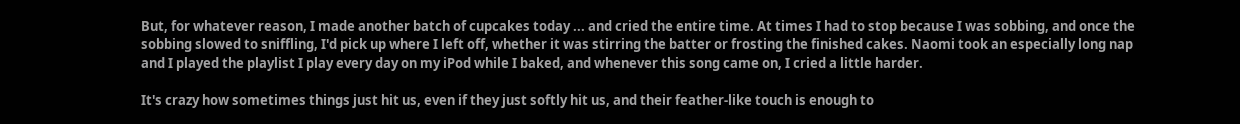But, for whatever reason, I made another batch of cupcakes today ... and cried the entire time. At times I had to stop because I was sobbing, and once the sobbing slowed to sniffling, I'd pick up where I left off, whether it was stirring the batter or frosting the finished cakes. Naomi took an especially long nap and I played the playlist I play every day on my iPod while I baked, and whenever this song came on, I cried a little harder.

It's crazy how sometimes things just hit us, even if they just softly hit us, and their feather-like touch is enough to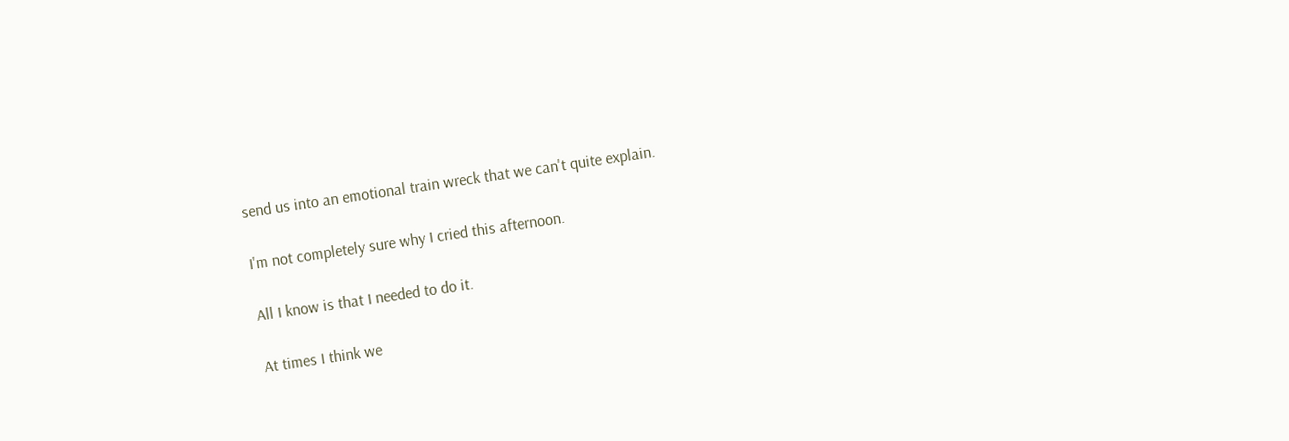send us into an emotional train wreck that we can't quite explain.

I'm not completely sure why I cried this afternoon.

All I know is that I needed to do it.

At times I think we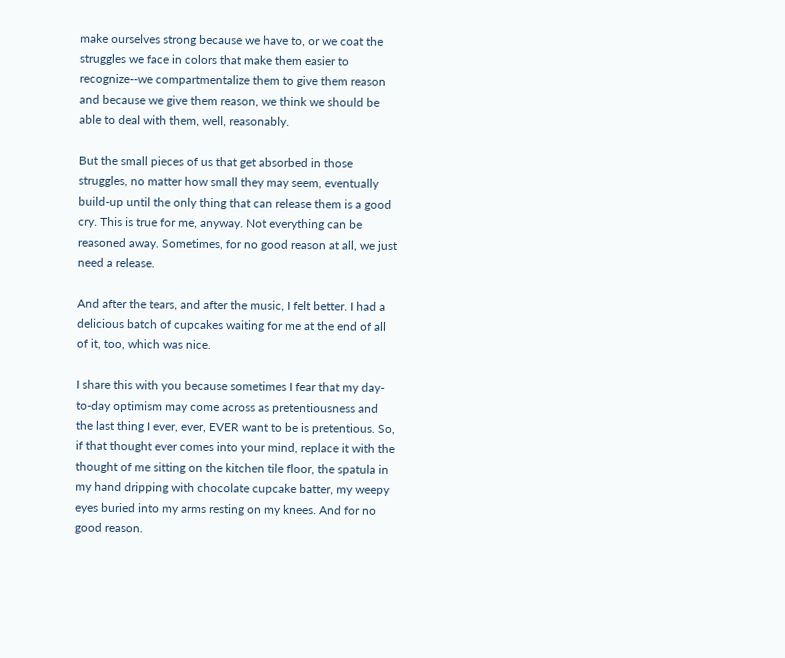make ourselves strong because we have to, or we coat the struggles we face in colors that make them easier to recognize--we compartmentalize them to give them reason and because we give them reason, we think we should be able to deal with them, well, reasonably.

But the small pieces of us that get absorbed in those struggles, no matter how small they may seem, eventually build-up until the only thing that can release them is a good cry. This is true for me, anyway. Not everything can be reasoned away. Sometimes, for no good reason at all, we just need a release.

And after the tears, and after the music, I felt better. I had a delicious batch of cupcakes waiting for me at the end of all of it, too, which was nice.

I share this with you because sometimes I fear that my day-to-day optimism may come across as pretentiousness and the last thing I ever, ever, EVER want to be is pretentious. So, if that thought ever comes into your mind, replace it with the thought of me sitting on the kitchen tile floor, the spatula in my hand dripping with chocolate cupcake batter, my weepy eyes buried into my arms resting on my knees. And for no good reason.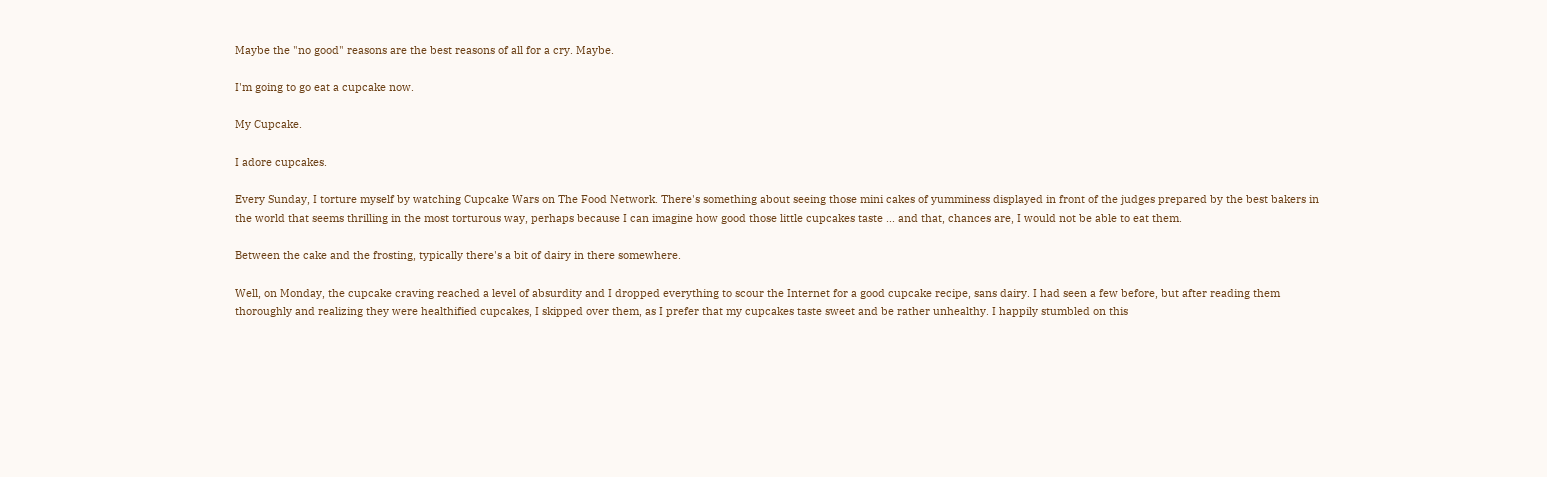Maybe the "no good" reasons are the best reasons of all for a cry. Maybe.

I'm going to go eat a cupcake now.

My Cupcake.

I adore cupcakes.

Every Sunday, I torture myself by watching Cupcake Wars on The Food Network. There's something about seeing those mini cakes of yumminess displayed in front of the judges prepared by the best bakers in the world that seems thrilling in the most torturous way, perhaps because I can imagine how good those little cupcakes taste ... and that, chances are, I would not be able to eat them.

Between the cake and the frosting, typically there's a bit of dairy in there somewhere.

Well, on Monday, the cupcake craving reached a level of absurdity and I dropped everything to scour the Internet for a good cupcake recipe, sans dairy. I had seen a few before, but after reading them thoroughly and realizing they were healthified cupcakes, I skipped over them, as I prefer that my cupcakes taste sweet and be rather unhealthy. I happily stumbled on this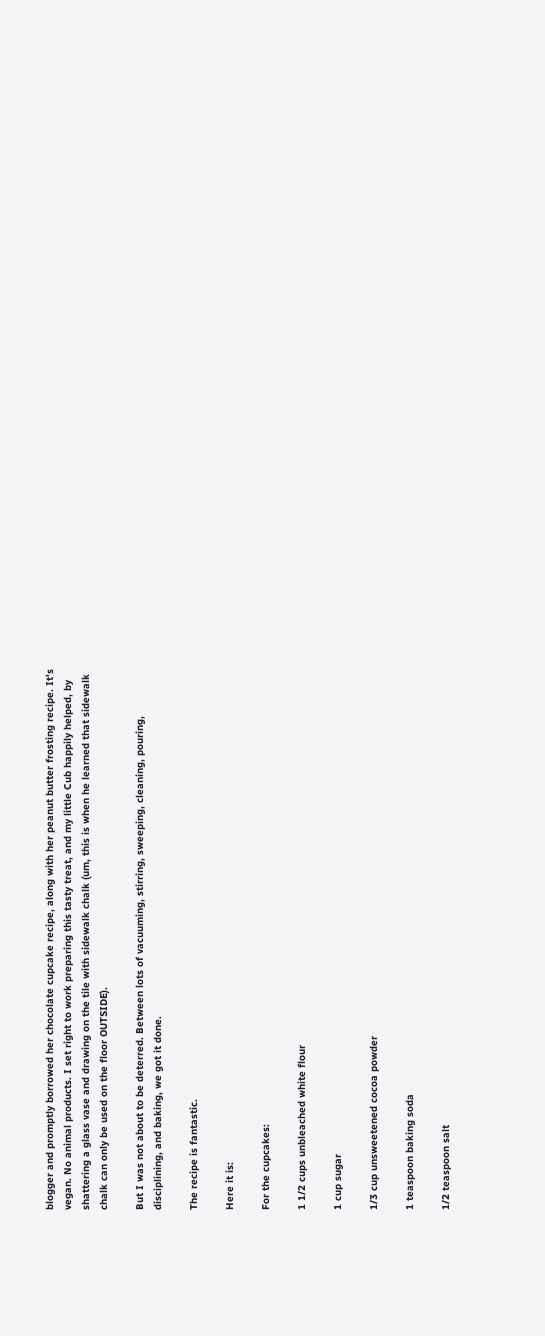blogger and promptly borrowed her chocolate cupcake recipe, along with her peanut butter frosting recipe. It's vegan. No animal products. I set right to work preparing this tasty treat, and my little Cub happily helped, by shattering a glass vase and drawing on the tile with sidewalk chalk (um, this is when he learned that sidewalk chalk can only be used on the floor OUTSIDE).

But I was not about to be deterred. Between lots of vacuuming, stirring, sweeping, cleaning, pouring, disciplining, and baking, we got it done.

The recipe is fantastic.

Here it is:

For the cupcakes:

1 1/2 cups unbleached white flour

1 cup sugar

1/3 cup unsweetened cocoa powder

1 teaspoon baking soda

1/2 teaspoon salt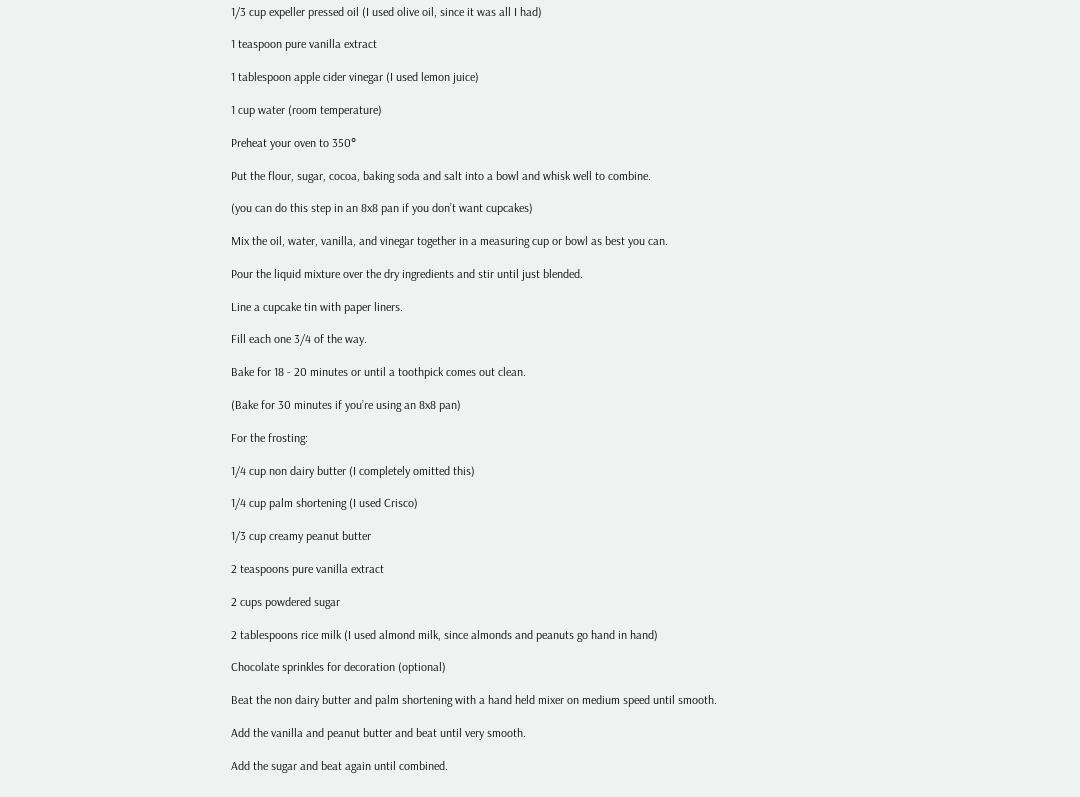1/3 cup expeller pressed oil (I used olive oil, since it was all I had)

1 teaspoon pure vanilla extract

1 tablespoon apple cider vinegar (I used lemon juice)

1 cup water (room temperature)

Preheat your oven to 350°

Put the flour, sugar, cocoa, baking soda and salt into a bowl and whisk well to combine.

(you can do this step in an 8x8 pan if you don’t want cupcakes)

Mix the oil, water, vanilla, and vinegar together in a measuring cup or bowl as best you can.

Pour the liquid mixture over the dry ingredients and stir until just blended.

Line a cupcake tin with paper liners.

Fill each one 3/4 of the way.

Bake for 18 - 20 minutes or until a toothpick comes out clean.

(Bake for 30 minutes if you’re using an 8x8 pan)

For the frosting:

1/4 cup non dairy butter (I completely omitted this)

1/4 cup palm shortening (I used Crisco)

1/3 cup creamy peanut butter

2 teaspoons pure vanilla extract

2 cups powdered sugar

2 tablespoons rice milk (I used almond milk, since almonds and peanuts go hand in hand)

Chocolate sprinkles for decoration (optional)

Beat the non dairy butter and palm shortening with a hand held mixer on medium speed until smooth.

Add the vanilla and peanut butter and beat until very smooth.

Add the sugar and beat again until combined.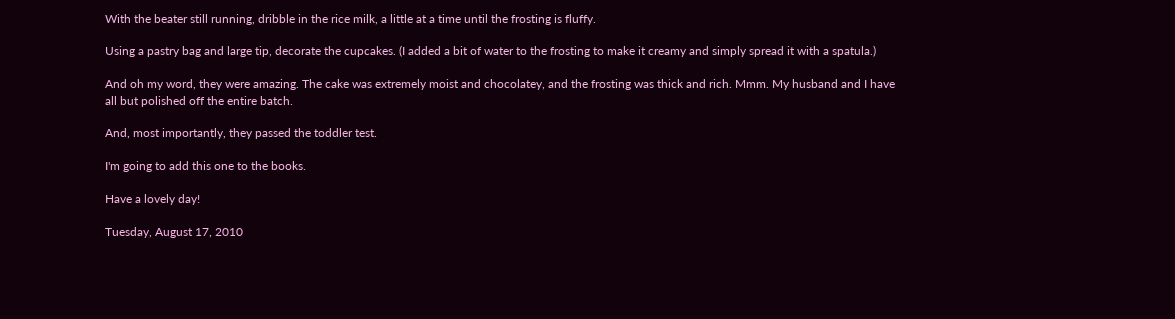With the beater still running, dribble in the rice milk, a little at a time until the frosting is fluffy.

Using a pastry bag and large tip, decorate the cupcakes. (I added a bit of water to the frosting to make it creamy and simply spread it with a spatula.)

And oh my word, they were amazing. The cake was extremely moist and chocolatey, and the frosting was thick and rich. Mmm. My husband and I have all but polished off the entire batch.

And, most importantly, they passed the toddler test.

I'm going to add this one to the books.

Have a lovely day!

Tuesday, August 17, 2010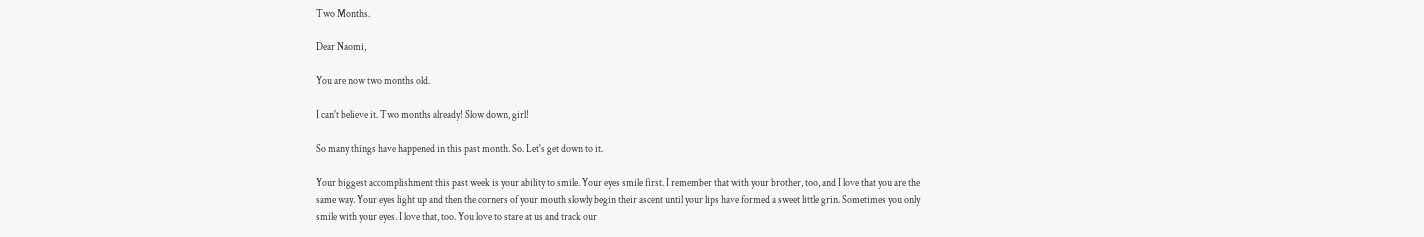Two Months.

Dear Naomi,

You are now two months old.

I can't believe it. Two months already! Slow down, girl!

So many things have happened in this past month. So. Let's get down to it.

Your biggest accomplishment this past week is your ability to smile. Your eyes smile first. I remember that with your brother, too, and I love that you are the same way. Your eyes light up and then the corners of your mouth slowly begin their ascent until your lips have formed a sweet little grin. Sometimes you only smile with your eyes. I love that, too. You love to stare at us and track our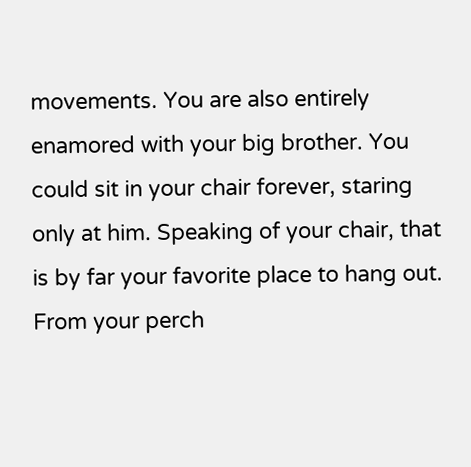movements. You are also entirely enamored with your big brother. You could sit in your chair forever, staring only at him. Speaking of your chair, that is by far your favorite place to hang out. From your perch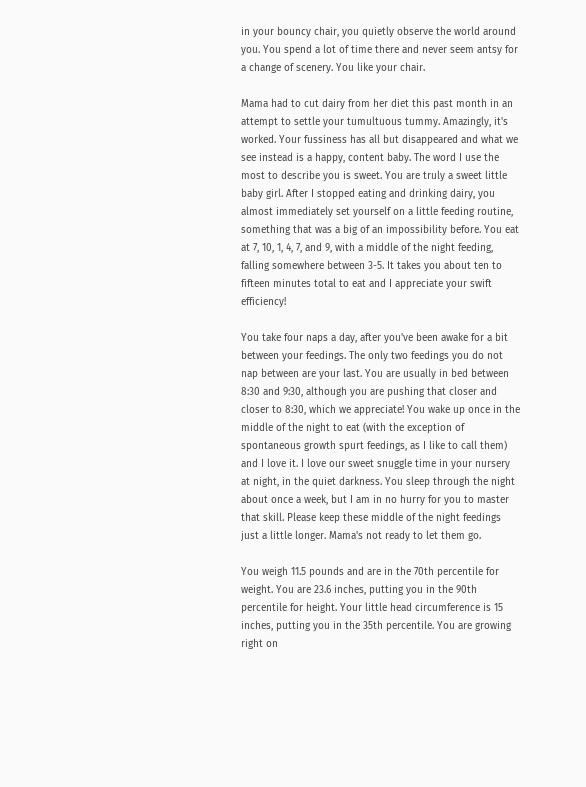in your bouncy chair, you quietly observe the world around you. You spend a lot of time there and never seem antsy for a change of scenery. You like your chair.

Mama had to cut dairy from her diet this past month in an attempt to settle your tumultuous tummy. Amazingly, it's worked. Your fussiness has all but disappeared and what we see instead is a happy, content baby. The word I use the most to describe you is sweet. You are truly a sweet little baby girl. After I stopped eating and drinking dairy, you almost immediately set yourself on a little feeding routine, something that was a big of an impossibility before. You eat at 7, 10, 1, 4, 7, and 9, with a middle of the night feeding, falling somewhere between 3-5. It takes you about ten to fifteen minutes total to eat and I appreciate your swift efficiency!

You take four naps a day, after you've been awake for a bit between your feedings. The only two feedings you do not nap between are your last. You are usually in bed between 8:30 and 9:30, although you are pushing that closer and closer to 8:30, which we appreciate! You wake up once in the middle of the night to eat (with the exception of spontaneous growth spurt feedings, as I like to call them) and I love it. I love our sweet snuggle time in your nursery at night, in the quiet darkness. You sleep through the night about once a week, but I am in no hurry for you to master that skill. Please keep these middle of the night feedings just a little longer. Mama's not ready to let them go.

You weigh 11.5 pounds and are in the 70th percentile for weight. You are 23.6 inches, putting you in the 90th percentile for height. Your little head circumference is 15 inches, putting you in the 35th percentile. You are growing right on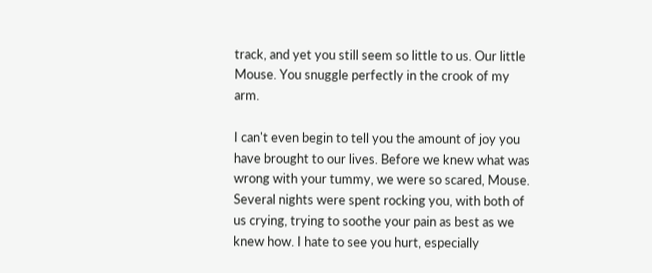track, and yet you still seem so little to us. Our little Mouse. You snuggle perfectly in the crook of my arm.

I can't even begin to tell you the amount of joy you have brought to our lives. Before we knew what was wrong with your tummy, we were so scared, Mouse. Several nights were spent rocking you, with both of us crying, trying to soothe your pain as best as we knew how. I hate to see you hurt, especially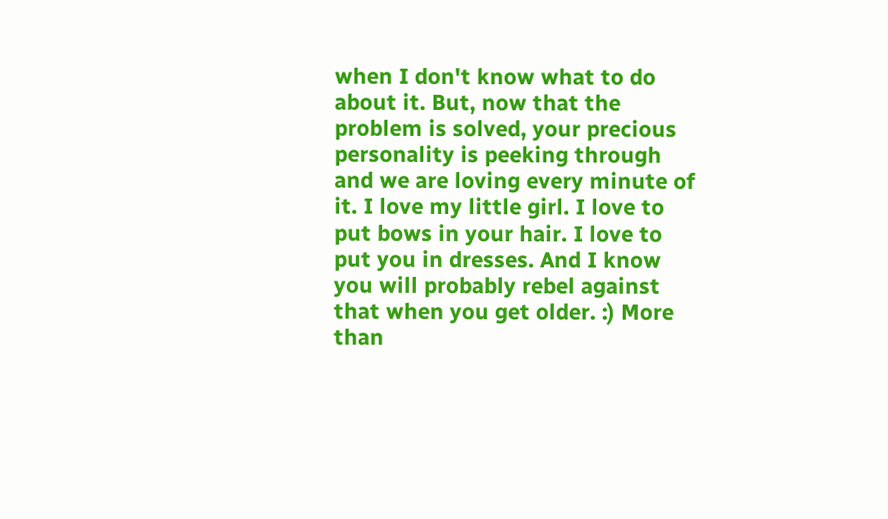when I don't know what to do about it. But, now that the problem is solved, your precious personality is peeking through and we are loving every minute of it. I love my little girl. I love to put bows in your hair. I love to put you in dresses. And I know you will probably rebel against that when you get older. :) More than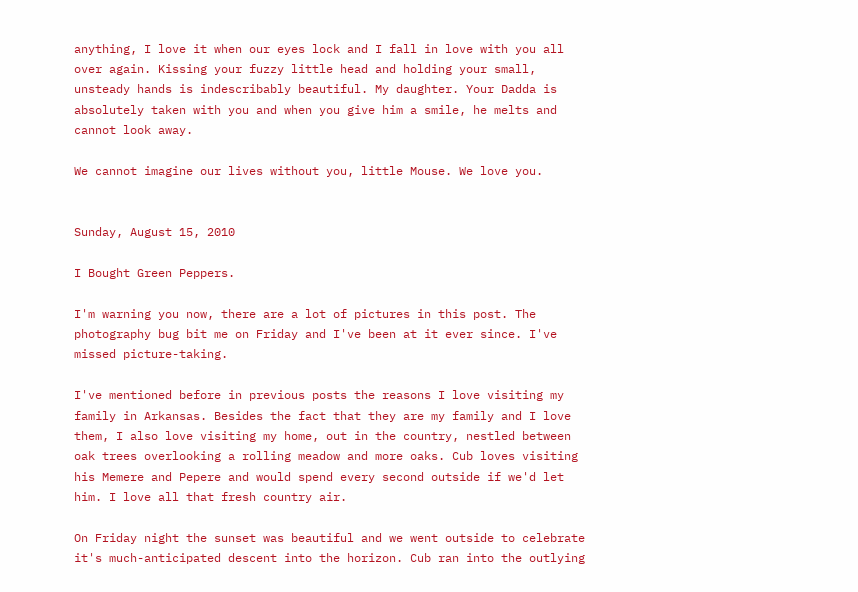anything, I love it when our eyes lock and I fall in love with you all over again. Kissing your fuzzy little head and holding your small, unsteady hands is indescribably beautiful. My daughter. Your Dadda is absolutely taken with you and when you give him a smile, he melts and cannot look away.

We cannot imagine our lives without you, little Mouse. We love you.


Sunday, August 15, 2010

I Bought Green Peppers.

I'm warning you now, there are a lot of pictures in this post. The photography bug bit me on Friday and I've been at it ever since. I've missed picture-taking.

I've mentioned before in previous posts the reasons I love visiting my family in Arkansas. Besides the fact that they are my family and I love them, I also love visiting my home, out in the country, nestled between oak trees overlooking a rolling meadow and more oaks. Cub loves visiting his Memere and Pepere and would spend every second outside if we'd let him. I love all that fresh country air.

On Friday night the sunset was beautiful and we went outside to celebrate it's much-anticipated descent into the horizon. Cub ran into the outlying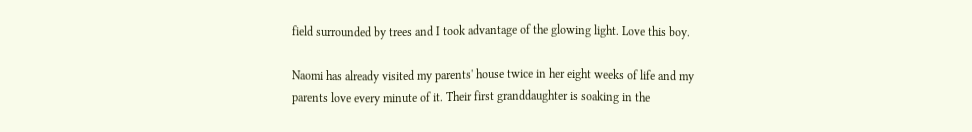field surrounded by trees and I took advantage of the glowing light. Love this boy.

Naomi has already visited my parents' house twice in her eight weeks of life and my parents love every minute of it. Their first granddaughter is soaking in the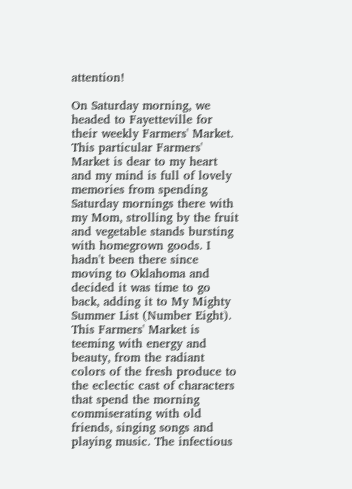attention!

On Saturday morning, we headed to Fayetteville for their weekly Farmers' Market. This particular Farmers' Market is dear to my heart and my mind is full of lovely memories from spending Saturday mornings there with my Mom, strolling by the fruit and vegetable stands bursting with homegrown goods. I hadn't been there since moving to Oklahoma and decided it was time to go back, adding it to My Mighty Summer List (Number Eight). This Farmers' Market is teeming with energy and beauty, from the radiant colors of the fresh produce to the eclectic cast of characters that spend the morning commiserating with old friends, singing songs and playing music. The infectious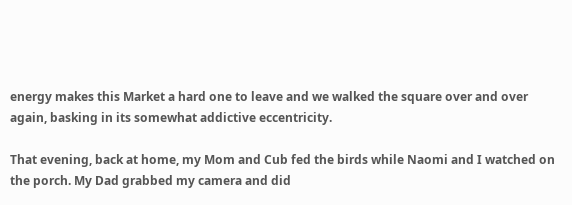energy makes this Market a hard one to leave and we walked the square over and over again, basking in its somewhat addictive eccentricity.

That evening, back at home, my Mom and Cub fed the birds while Naomi and I watched on the porch. My Dad grabbed my camera and did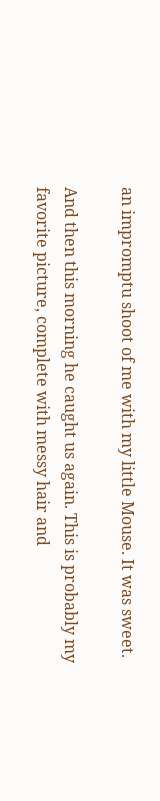an impromptu shoot of me with my little Mouse. It was sweet.

And then this morning he caught us again. This is probably my favorite picture, complete with messy hair and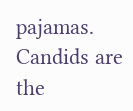pajamas. Candids are the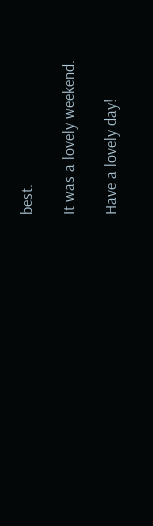best.

It was a lovely weekend.

Have a lovely day!